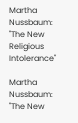Martha Nussbaum: "The New Religious Intolerance"

Martha Nussbaum: "The New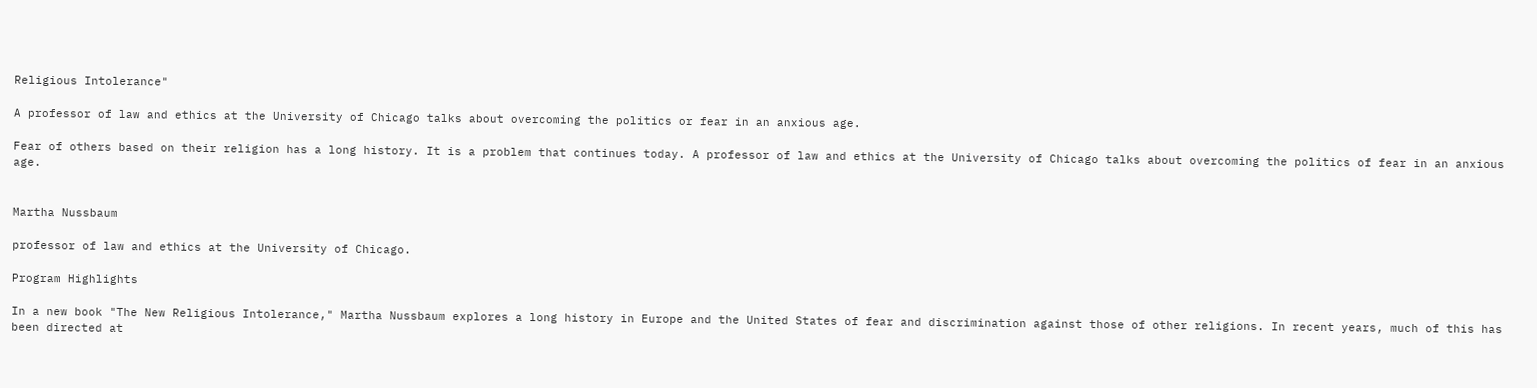Religious Intolerance"

A professor of law and ethics at the University of Chicago talks about overcoming the politics or fear in an anxious age.

Fear of others based on their religion has a long history. It is a problem that continues today. A professor of law and ethics at the University of Chicago talks about overcoming the politics of fear in an anxious age.


Martha Nussbaum

professor of law and ethics at the University of Chicago.

Program Highlights

In a new book "The New Religious Intolerance," Martha Nussbaum explores a long history in Europe and the United States of fear and discrimination against those of other religions. In recent years, much of this has been directed at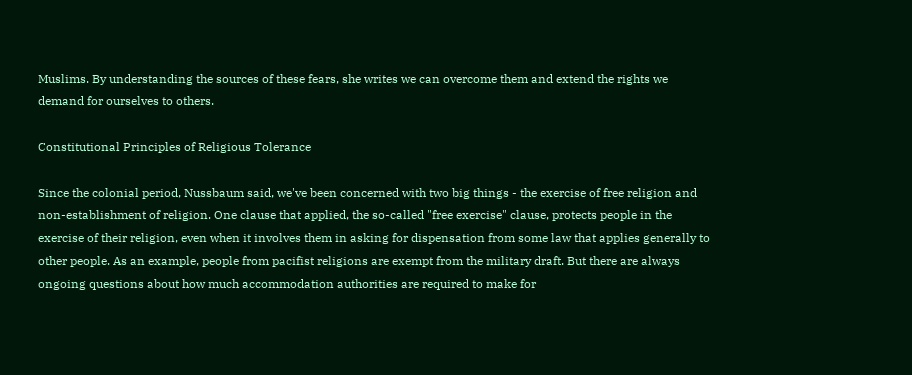Muslims. By understanding the sources of these fears, she writes we can overcome them and extend the rights we demand for ourselves to others.

Constitutional Principles of Religious Tolerance

Since the colonial period, Nussbaum said, we've been concerned with two big things - the exercise of free religion and non-establishment of religion. One clause that applied, the so-called "free exercise" clause, protects people in the exercise of their religion, even when it involves them in asking for dispensation from some law that applies generally to other people. As an example, people from pacifist religions are exempt from the military draft. But there are always ongoing questions about how much accommodation authorities are required to make for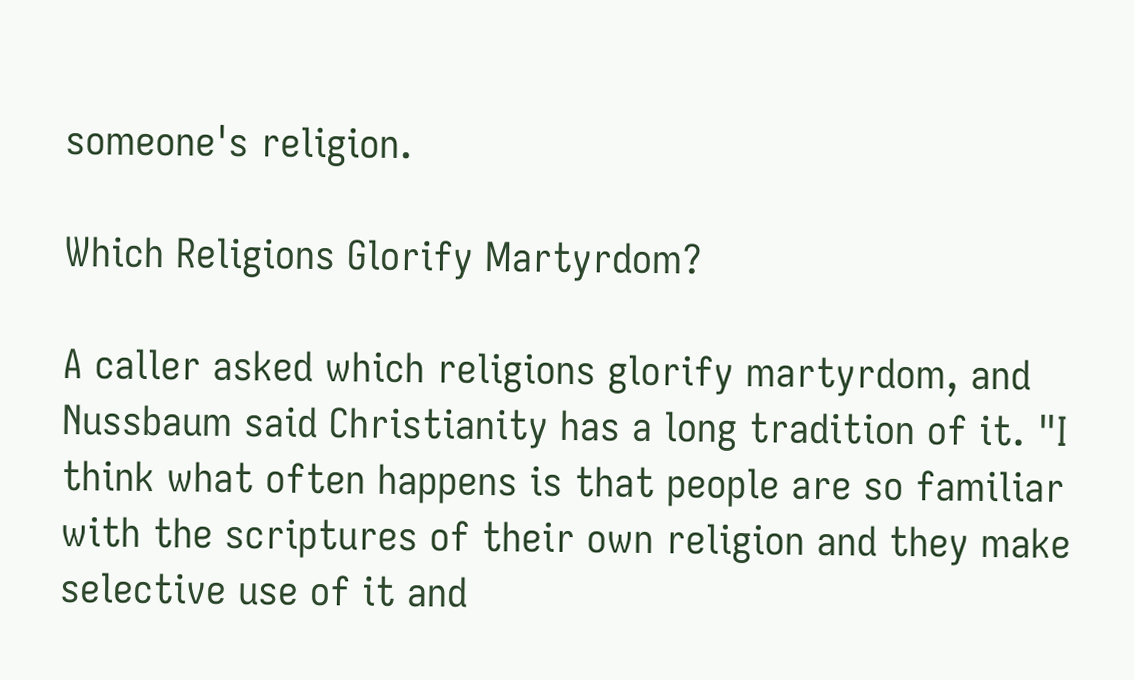someone's religion.

Which Religions Glorify Martyrdom?

A caller asked which religions glorify martyrdom, and Nussbaum said Christianity has a long tradition of it. "I think what often happens is that people are so familiar with the scriptures of their own religion and they make selective use of it and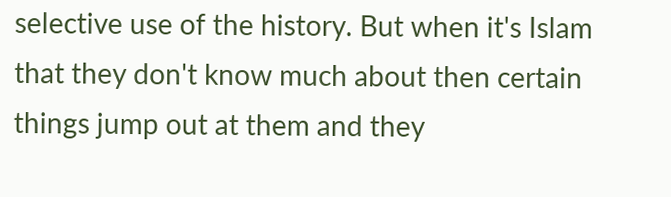selective use of the history. But when it's Islam that they don't know much about then certain things jump out at them and they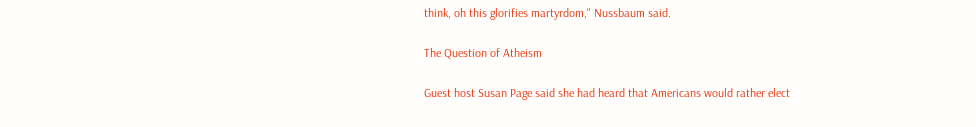think, oh this glorifies martyrdom," Nussbaum said.

The Question of Atheism

Guest host Susan Page said she had heard that Americans would rather elect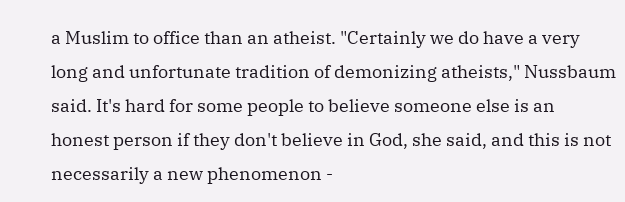a Muslim to office than an atheist. "Certainly we do have a very long and unfortunate tradition of demonizing atheists," Nussbaum said. It's hard for some people to believe someone else is an honest person if they don't believe in God, she said, and this is not necessarily a new phenomenon -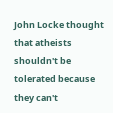John Locke thought that atheists shouldn't be tolerated because they can't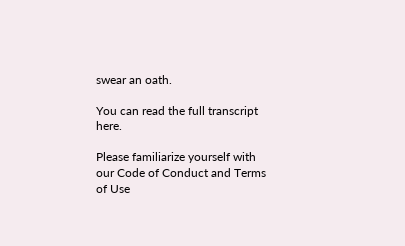swear an oath.

You can read the full transcript here.

Please familiarize yourself with our Code of Conduct and Terms of Use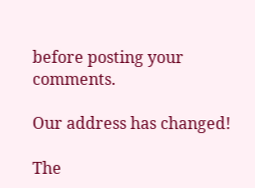before posting your comments.

Our address has changed!

The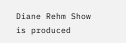Diane Rehm Show is produced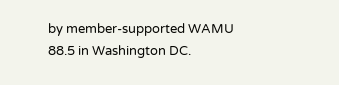by member-supported WAMU 88.5 in Washington DC.